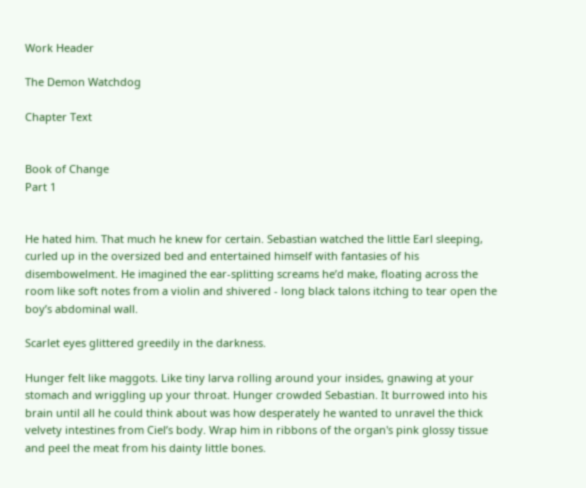Work Header

The Demon Watchdog

Chapter Text


Book of Change
Part 1


He hated him. That much he knew for certain. Sebastian watched the little Earl sleeping, curled up in the oversized bed and entertained himself with fantasies of his disembowelment. He imagined the ear-splitting screams he’d make, floating across the room like soft notes from a violin and shivered - long black talons itching to tear open the boy’s abdominal wall.

Scarlet eyes glittered greedily in the darkness.

Hunger felt like maggots. Like tiny larva rolling around your insides, gnawing at your stomach and wriggling up your throat. Hunger crowded Sebastian. It burrowed into his brain until all he could think about was how desperately he wanted to unravel the thick velvety intestines from Ciel’s body. Wrap him in ribbons of the organ's pink glossy tissue and peel the meat from his dainty little bones.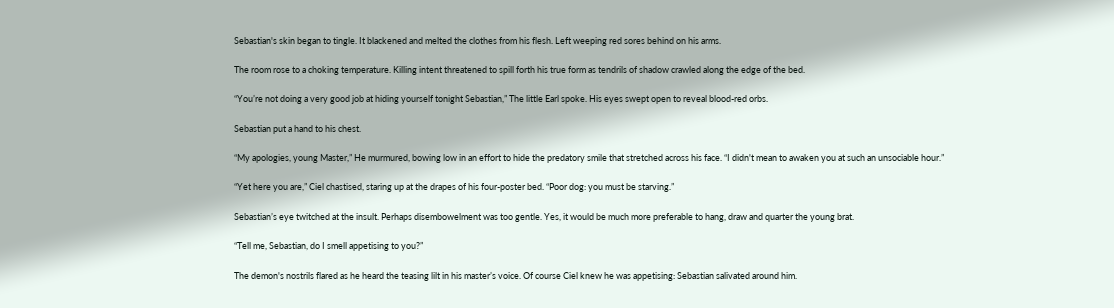Sebastian's skin began to tingle. It blackened and melted the clothes from his flesh. Left weeping red sores behind on his arms.

The room rose to a choking temperature. Killing intent threatened to spill forth his true form as tendrils of shadow crawled along the edge of the bed.

“You’re not doing a very good job at hiding yourself tonight Sebastian,” The little Earl spoke. His eyes swept open to reveal blood-red orbs.

Sebastian put a hand to his chest.

“My apologies, young Master,” He murmured, bowing low in an effort to hide the predatory smile that stretched across his face. “I didn't mean to awaken you at such an unsociable hour.”

“Yet here you are,” Ciel chastised, staring up at the drapes of his four-poster bed. “Poor dog: you must be starving.”

Sebastian’s eye twitched at the insult. Perhaps disembowelment was too gentle. Yes, it would be much more preferable to hang, draw and quarter the young brat.

“Tell me, Sebastian, do I smell appetising to you?”

The demon's nostrils flared as he heard the teasing lilt in his master’s voice. Of course Ciel knew he was appetising: Sebastian salivated around him.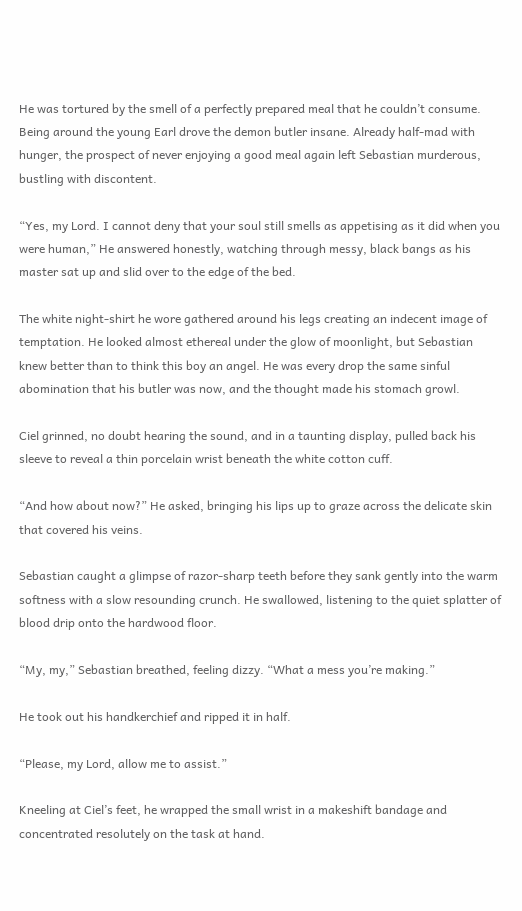He was tortured by the smell of a perfectly prepared meal that he couldn’t consume. Being around the young Earl drove the demon butler insane. Already half-mad with hunger, the prospect of never enjoying a good meal again left Sebastian murderous, bustling with discontent.

“Yes, my Lord. I cannot deny that your soul still smells as appetising as it did when you were human,” He answered honestly, watching through messy, black bangs as his master sat up and slid over to the edge of the bed.

The white night-shirt he wore gathered around his legs creating an indecent image of temptation. He looked almost ethereal under the glow of moonlight, but Sebastian knew better than to think this boy an angel. He was every drop the same sinful abomination that his butler was now, and the thought made his stomach growl.

Ciel grinned, no doubt hearing the sound, and in a taunting display, pulled back his sleeve to reveal a thin porcelain wrist beneath the white cotton cuff.

“And how about now?” He asked, bringing his lips up to graze across the delicate skin that covered his veins.

Sebastian caught a glimpse of razor-sharp teeth before they sank gently into the warm softness with a slow resounding crunch. He swallowed, listening to the quiet splatter of blood drip onto the hardwood floor.

“My, my,” Sebastian breathed, feeling dizzy. “What a mess you’re making.”

He took out his handkerchief and ripped it in half.

“Please, my Lord, allow me to assist.”

Kneeling at Ciel’s feet, he wrapped the small wrist in a makeshift bandage and concentrated resolutely on the task at hand.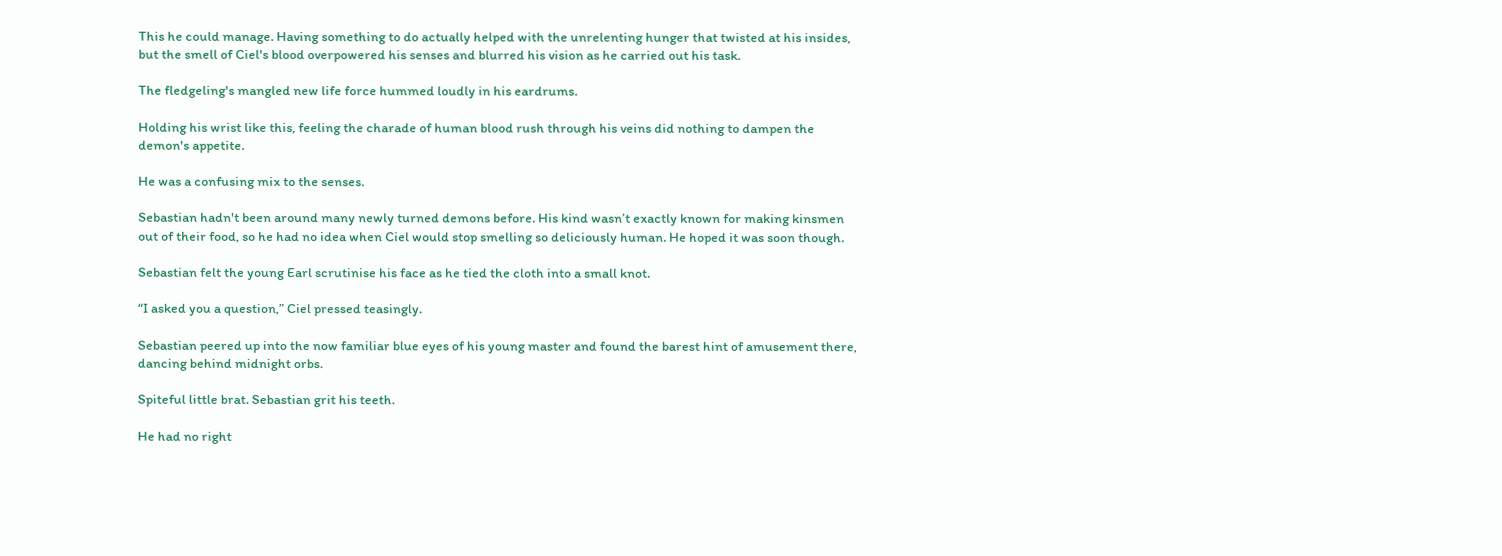This he could manage. Having something to do actually helped with the unrelenting hunger that twisted at his insides, but the smell of Ciel's blood overpowered his senses and blurred his vision as he carried out his task.

The fledgeling's mangled new life force hummed loudly in his eardrums.

Holding his wrist like this, feeling the charade of human blood rush through his veins did nothing to dampen the demon's appetite.

He was a confusing mix to the senses.

Sebastian hadn't been around many newly turned demons before. His kind wasn’t exactly known for making kinsmen out of their food, so he had no idea when Ciel would stop smelling so deliciously human. He hoped it was soon though.

Sebastian felt the young Earl scrutinise his face as he tied the cloth into a small knot.

“I asked you a question,” Ciel pressed teasingly.

Sebastian peered up into the now familiar blue eyes of his young master and found the barest hint of amusement there, dancing behind midnight orbs.

Spiteful little brat. Sebastian grit his teeth.

He had no right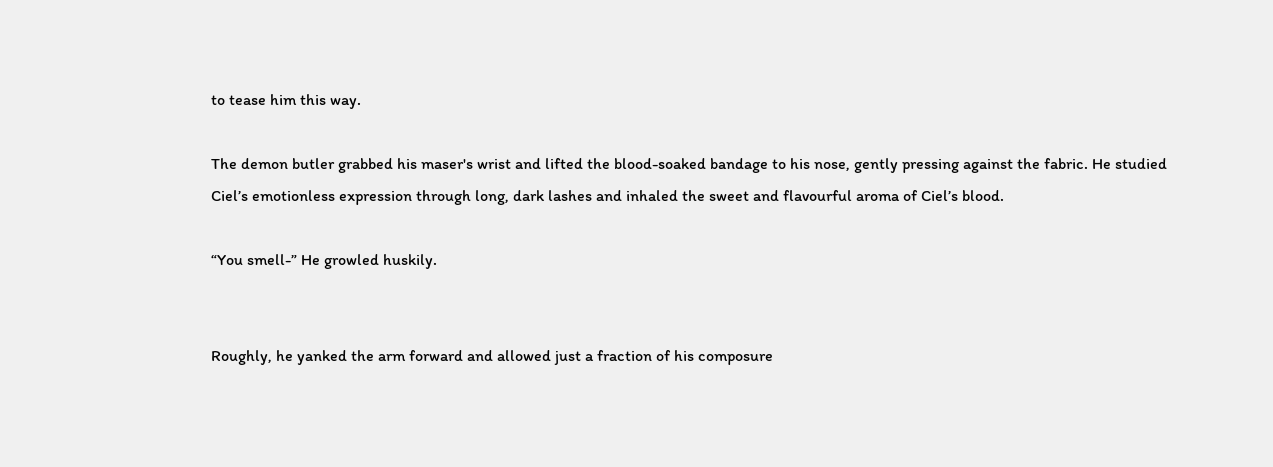to tease him this way.

The demon butler grabbed his maser's wrist and lifted the blood-soaked bandage to his nose, gently pressing against the fabric. He studied Ciel’s emotionless expression through long, dark lashes and inhaled the sweet and flavourful aroma of Ciel’s blood.

“You smell-” He growled huskily.


Roughly, he yanked the arm forward and allowed just a fraction of his composure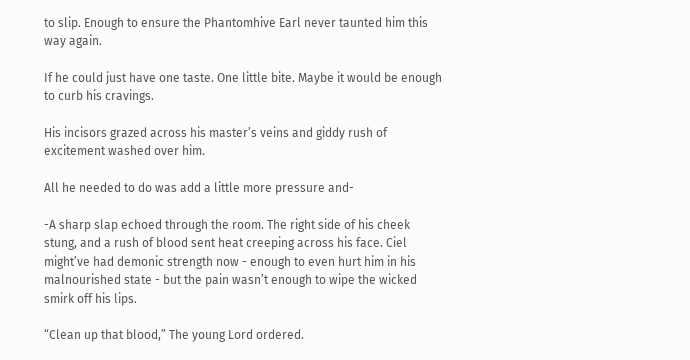to slip. Enough to ensure the Phantomhive Earl never taunted him this way again.

If he could just have one taste. One little bite. Maybe it would be enough to curb his cravings.

His incisors grazed across his master’s veins and giddy rush of excitement washed over him.

All he needed to do was add a little more pressure and-

-A sharp slap echoed through the room. The right side of his cheek stung, and a rush of blood sent heat creeping across his face. Ciel might’ve had demonic strength now - enough to even hurt him in his malnourished state - but the pain wasn’t enough to wipe the wicked smirk off his lips.

“Clean up that blood,” The young Lord ordered.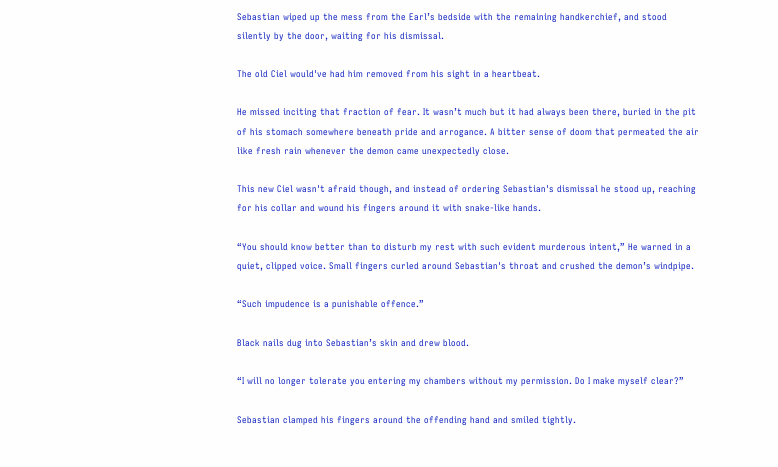Sebastian wiped up the mess from the Earl’s bedside with the remaining handkerchief, and stood silently by the door, waiting for his dismissal.

The old Ciel would've had him removed from his sight in a heartbeat.

He missed inciting that fraction of fear. It wasn’t much but it had always been there, buried in the pit of his stomach somewhere beneath pride and arrogance. A bitter sense of doom that permeated the air like fresh rain whenever the demon came unexpectedly close.

This new Ciel wasn't afraid though, and instead of ordering Sebastian's dismissal he stood up, reaching for his collar and wound his fingers around it with snake-like hands.

“You should know better than to disturb my rest with such evident murderous intent,” He warned in a quiet, clipped voice. Small fingers curled around Sebastian's throat and crushed the demon’s windpipe.

“Such impudence is a punishable offence.”

Black nails dug into Sebastian’s skin and drew blood.

“I will no longer tolerate you entering my chambers without my permission. Do I make myself clear?”

Sebastian clamped his fingers around the offending hand and smiled tightly.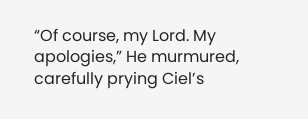“Of course, my Lord. My apologies,” He murmured, carefully prying Ciel’s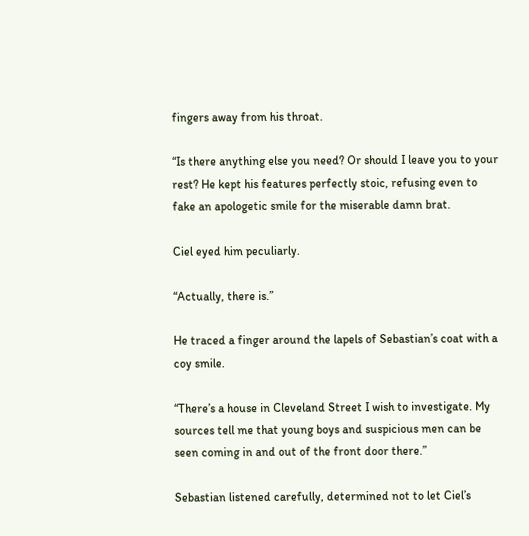fingers away from his throat.

“Is there anything else you need? Or should I leave you to your rest? He kept his features perfectly stoic, refusing even to fake an apologetic smile for the miserable damn brat.

Ciel eyed him peculiarly.

“Actually, there is.”

He traced a finger around the lapels of Sebastian’s coat with a coy smile.

“There’s a house in Cleveland Street I wish to investigate. My sources tell me that young boys and suspicious men can be seen coming in and out of the front door there.”

Sebastian listened carefully, determined not to let Ciel’s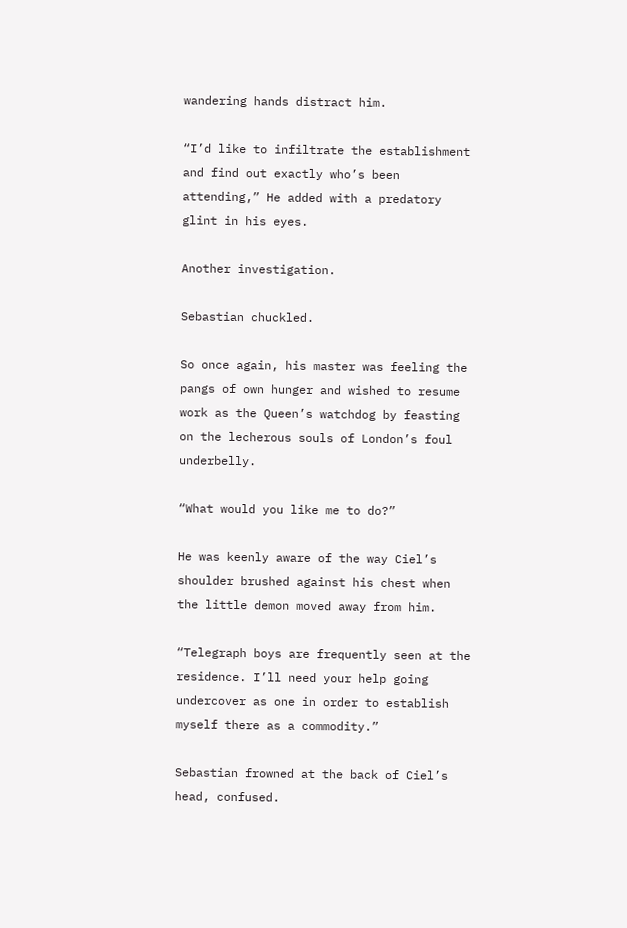wandering hands distract him.

“I’d like to infiltrate the establishment and find out exactly who’s been attending,” He added with a predatory glint in his eyes.

Another investigation.

Sebastian chuckled.

So once again, his master was feeling the pangs of own hunger and wished to resume work as the Queen’s watchdog by feasting on the lecherous souls of London’s foul underbelly.

“What would you like me to do?”

He was keenly aware of the way Ciel’s shoulder brushed against his chest when the little demon moved away from him.

“Telegraph boys are frequently seen at the residence. I’ll need your help going undercover as one in order to establish myself there as a commodity.”

Sebastian frowned at the back of Ciel’s head, confused.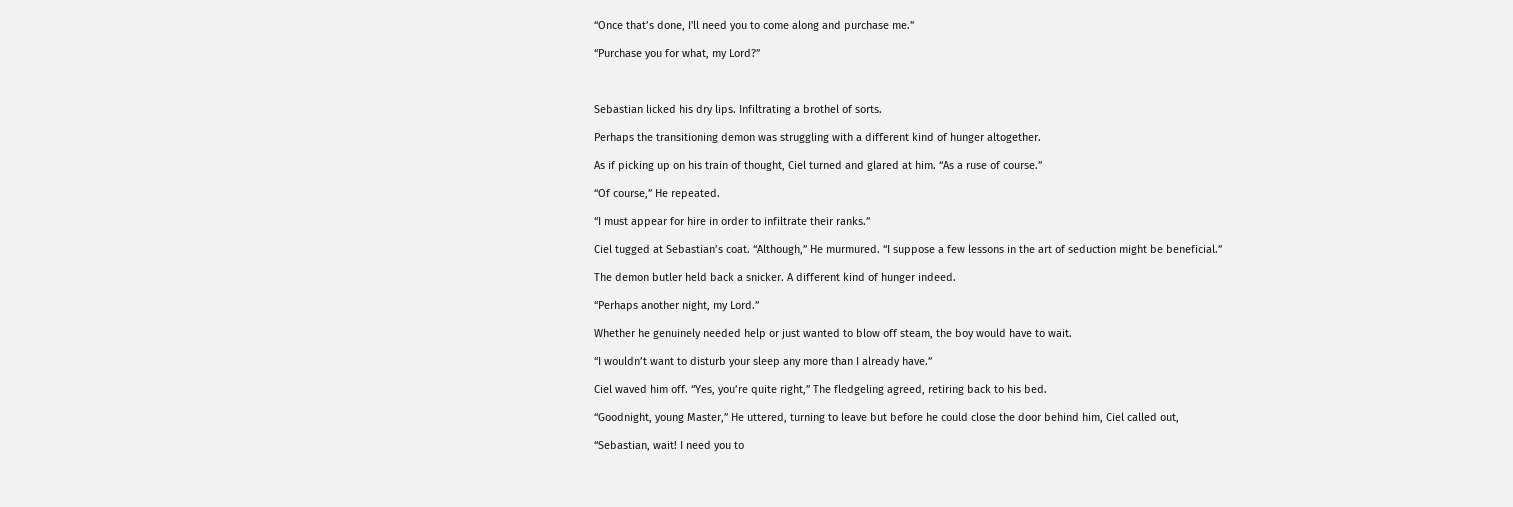“Once that’s done, I'll need you to come along and purchase me.”

“Purchase you for what, my Lord?”



Sebastian licked his dry lips. Infiltrating a brothel of sorts.

Perhaps the transitioning demon was struggling with a different kind of hunger altogether.

As if picking up on his train of thought, Ciel turned and glared at him. “As a ruse of course.”

“Of course,” He repeated.

“I must appear for hire in order to infiltrate their ranks.”

Ciel tugged at Sebastian’s coat. “Although,” He murmured. “I suppose a few lessons in the art of seduction might be beneficial.”

The demon butler held back a snicker. A different kind of hunger indeed.

“Perhaps another night, my Lord.”

Whether he genuinely needed help or just wanted to blow off steam, the boy would have to wait.

“I wouldn’t want to disturb your sleep any more than I already have.”

Ciel waved him off. “Yes, you’re quite right,” The fledgeling agreed, retiring back to his bed.

“Goodnight, young Master,” He uttered, turning to leave but before he could close the door behind him, Ciel called out,

“Sebastian, wait! I need you to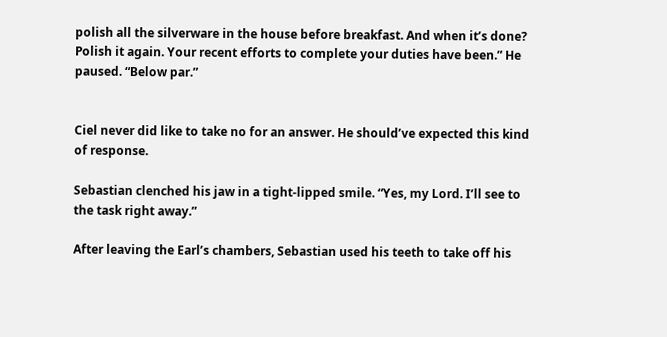polish all the silverware in the house before breakfast. And when it’s done? Polish it again. Your recent efforts to complete your duties have been.” He paused. “Below par.”


Ciel never did like to take no for an answer. He should’ve expected this kind of response.

Sebastian clenched his jaw in a tight-lipped smile. “Yes, my Lord. I’ll see to the task right away.”

After leaving the Earl’s chambers, Sebastian used his teeth to take off his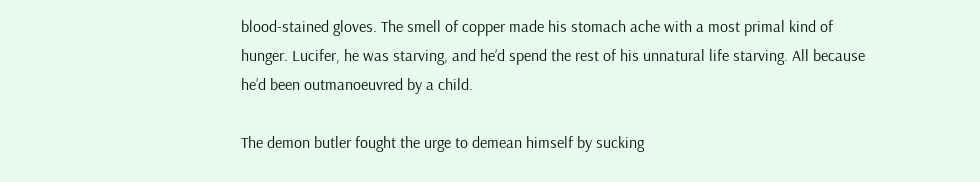blood-stained gloves. The smell of copper made his stomach ache with a most primal kind of hunger. Lucifer, he was starving, and he’d spend the rest of his unnatural life starving. All because he’d been outmanoeuvred by a child.

The demon butler fought the urge to demean himself by sucking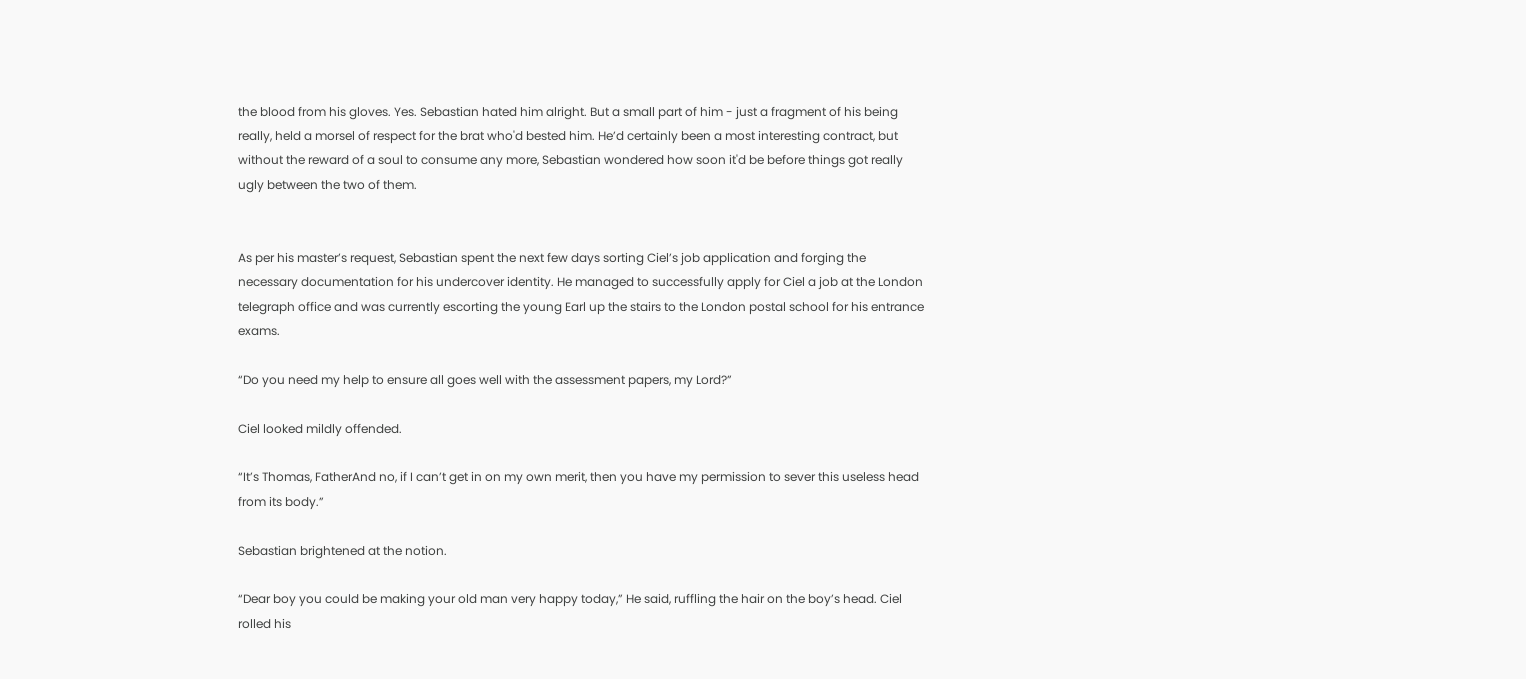the blood from his gloves. Yes. Sebastian hated him alright. But a small part of him - just a fragment of his being really, held a morsel of respect for the brat who'd bested him. He’d certainly been a most interesting contract, but without the reward of a soul to consume any more, Sebastian wondered how soon it'd be before things got really ugly between the two of them.


As per his master’s request, Sebastian spent the next few days sorting Ciel’s job application and forging the necessary documentation for his undercover identity. He managed to successfully apply for Ciel a job at the London telegraph office and was currently escorting the young Earl up the stairs to the London postal school for his entrance exams.

“Do you need my help to ensure all goes well with the assessment papers, my Lord?”

Ciel looked mildly offended.

“It’s Thomas, FatherAnd no, if I can’t get in on my own merit, then you have my permission to sever this useless head from its body.”

Sebastian brightened at the notion.

“Dear boy you could be making your old man very happy today,” He said, ruffling the hair on the boy’s head. Ciel rolled his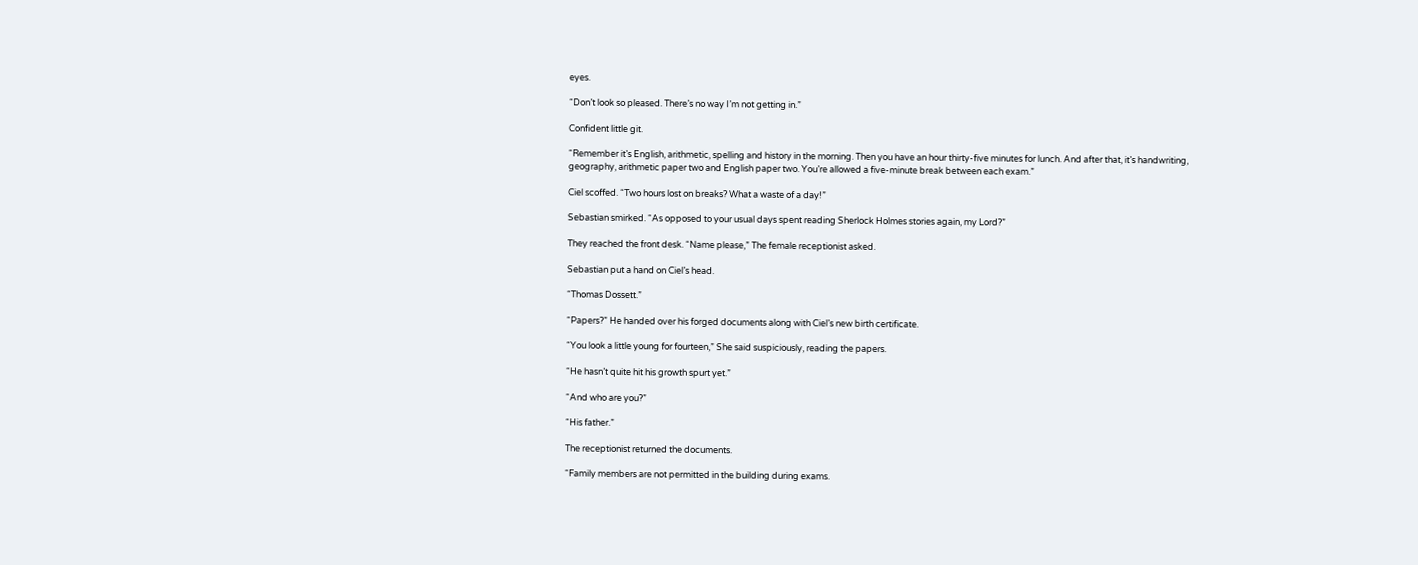eyes.

“Don’t look so pleased. There’s no way I’m not getting in.”

Confident little git.

“Remember it’s English, arithmetic, spelling and history in the morning. Then you have an hour thirty-five minutes for lunch. And after that, it’s handwriting, geography, arithmetic paper two and English paper two. You’re allowed a five-minute break between each exam.”

Ciel scoffed. “Two hours lost on breaks? What a waste of a day!”

Sebastian smirked. “As opposed to your usual days spent reading Sherlock Holmes stories again, my Lord?”

They reached the front desk. “Name please,” The female receptionist asked.

Sebastian put a hand on Ciel’s head.

“Thomas Dossett.”

“Papers?” He handed over his forged documents along with Ciel’s new birth certificate.

“You look a little young for fourteen,” She said suspiciously, reading the papers.

“He hasn’t quite hit his growth spurt yet.”

“And who are you?”

“His father.”

The receptionist returned the documents.

“Family members are not permitted in the building during exams.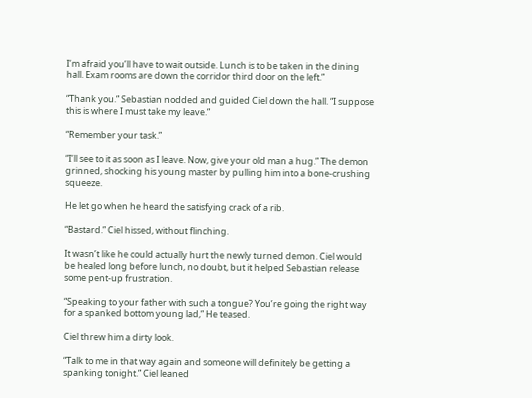I’m afraid you’ll have to wait outside. Lunch is to be taken in the dining hall. Exam rooms are down the corridor third door on the left.”

“Thank you.” Sebastian nodded and guided Ciel down the hall. “I suppose this is where I must take my leave.”

“Remember your task.”

“I’ll see to it as soon as I leave. Now, give your old man a hug.” The demon grinned, shocking his young master by pulling him into a bone-crushing squeeze.

He let go when he heard the satisfying crack of a rib.

“Bastard.” Ciel hissed, without flinching.

It wasn’t like he could actually hurt the newly turned demon. Ciel would be healed long before lunch, no doubt, but it helped Sebastian release some pent-up frustration.

“Speaking to your father with such a tongue? You’re going the right way for a spanked bottom young lad,” He teased.

Ciel threw him a dirty look.

“Talk to me in that way again and someone will definitely be getting a spanking tonight.” Ciel leaned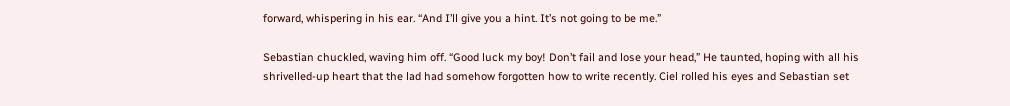forward, whispering in his ear. “And I’ll give you a hint. It’s not going to be me.”

Sebastian chuckled, waving him off. “Good luck my boy! Don’t fail and lose your head,” He taunted, hoping with all his shrivelled-up heart that the lad had somehow forgotten how to write recently. Ciel rolled his eyes and Sebastian set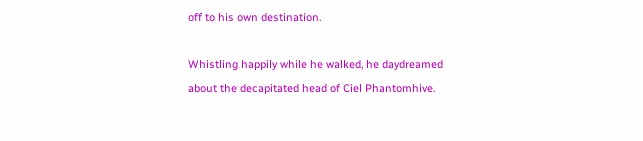off to his own destination.

Whistling happily while he walked, he daydreamed about the decapitated head of Ciel Phantomhive.